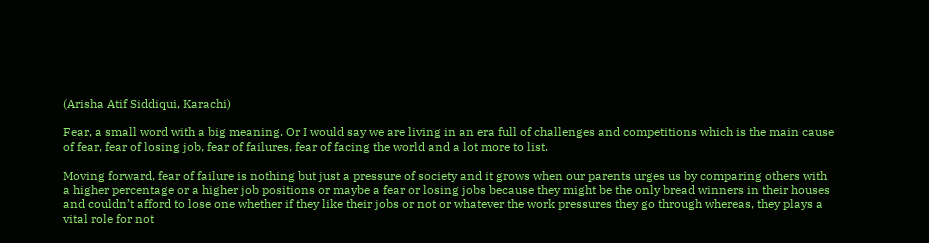(Arisha Atif Siddiqui, Karachi)

Fear, a small word with a big meaning. Or I would say we are living in an era full of challenges and competitions which is the main cause of fear, fear of losing job, fear of failures, fear of facing the world and a lot more to list.

Moving forward, fear of failure is nothing but just a pressure of society and it grows when our parents urges us by comparing others with a higher percentage or a higher job positions or maybe a fear or losing jobs because they might be the only bread winners in their houses and couldn’t afford to lose one whether if they like their jobs or not or whatever the work pressures they go through whereas, they plays a vital role for not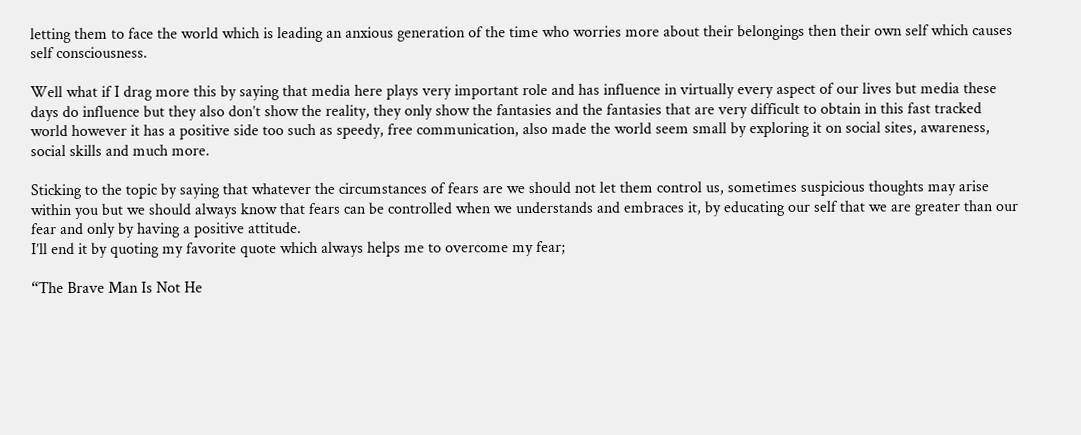letting them to face the world which is leading an anxious generation of the time who worries more about their belongings then their own self which causes self consciousness.

Well what if I drag more this by saying that media here plays very important role and has influence in virtually every aspect of our lives but media these days do influence but they also don’t show the reality, they only show the fantasies and the fantasies that are very difficult to obtain in this fast tracked world however it has a positive side too such as speedy, free communication, also made the world seem small by exploring it on social sites, awareness, social skills and much more.

Sticking to the topic by saying that whatever the circumstances of fears are we should not let them control us, sometimes suspicious thoughts may arise within you but we should always know that fears can be controlled when we understands and embraces it, by educating our self that we are greater than our fear and only by having a positive attitude.
I’ll end it by quoting my favorite quote which always helps me to overcome my fear;

“The Brave Man Is Not He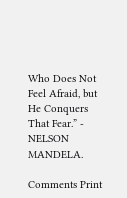Who Does Not Feel Afraid, but He Conquers That Fear.” - NELSON MANDELA.

Comments Print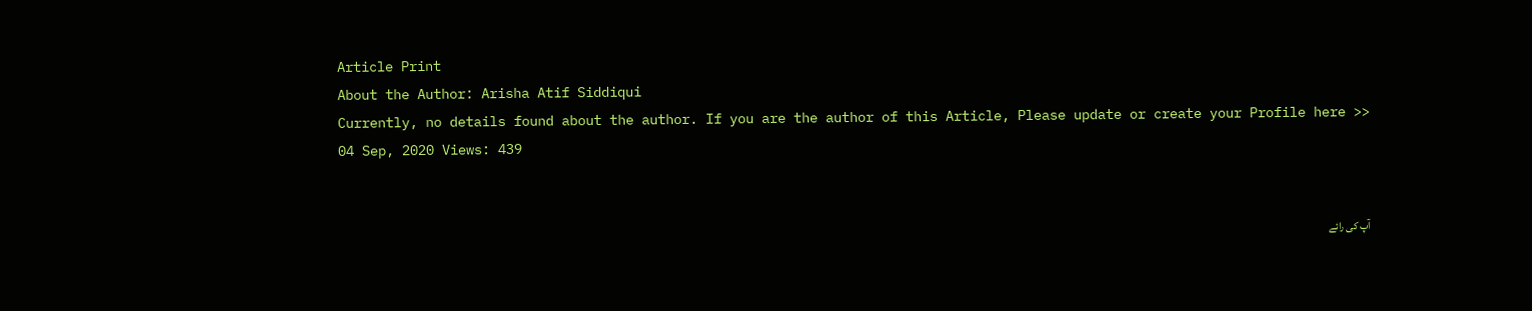Article Print
About the Author: Arisha Atif Siddiqui
Currently, no details found about the author. If you are the author of this Article, Please update or create your Profile here >>
04 Sep, 2020 Views: 439


آپ کی رائے